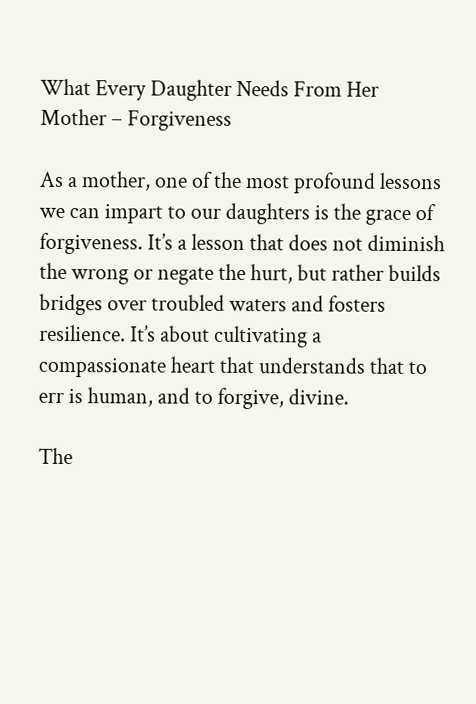What Every Daughter Needs From Her Mother – Forgiveness

As a mother, one of the most profound lessons we can impart to our daughters is the grace of forgiveness. It’s a lesson that does not diminish the wrong or negate the hurt, but rather builds bridges over troubled waters and fosters resilience. It’s about cultivating a compassionate heart that understands that to err is human, and to forgive, divine.

The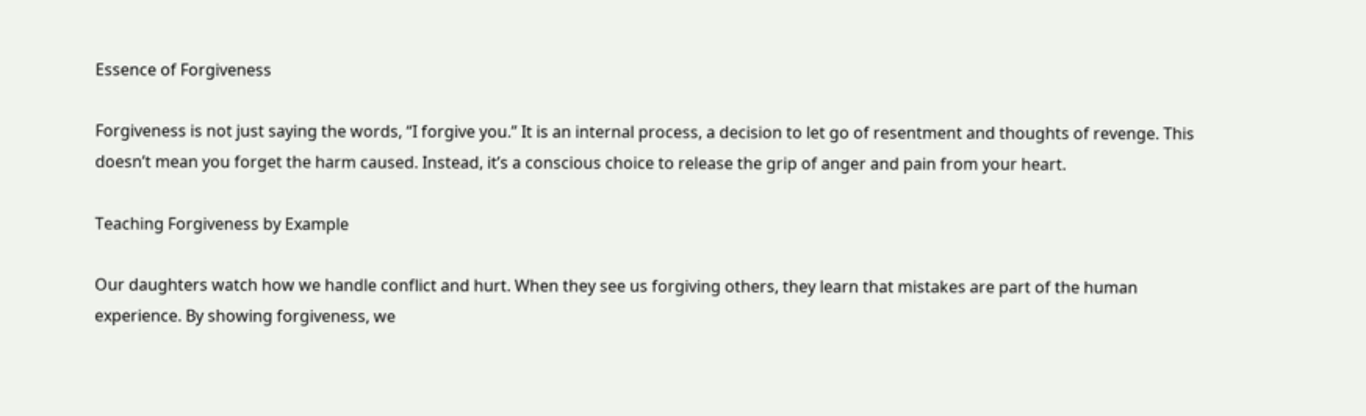Essence of Forgiveness

Forgiveness is not just saying the words, “I forgive you.” It is an internal process, a decision to let go of resentment and thoughts of revenge. This doesn’t mean you forget the harm caused. Instead, it’s a conscious choice to release the grip of anger and pain from your heart.

Teaching Forgiveness by Example

Our daughters watch how we handle conflict and hurt. When they see us forgiving others, they learn that mistakes are part of the human experience. By showing forgiveness, we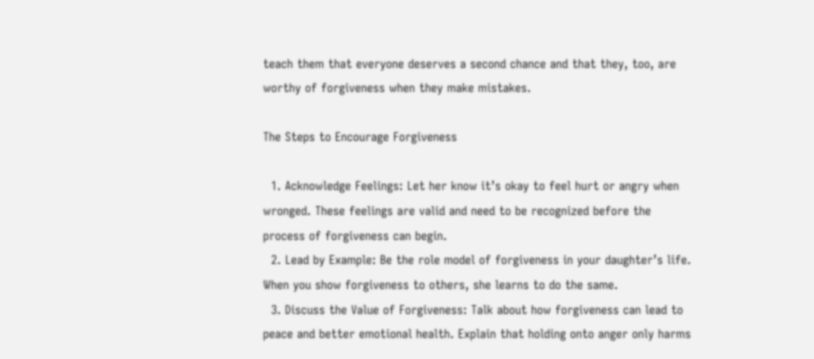teach them that everyone deserves a second chance and that they, too, are worthy of forgiveness when they make mistakes.

The Steps to Encourage Forgiveness

  1. Acknowledge Feelings: Let her know it’s okay to feel hurt or angry when wronged. These feelings are valid and need to be recognized before the process of forgiveness can begin.
  2. Lead by Example: Be the role model of forgiveness in your daughter’s life. When you show forgiveness to others, she learns to do the same.
  3. Discuss the Value of Forgiveness: Talk about how forgiveness can lead to peace and better emotional health. Explain that holding onto anger only harms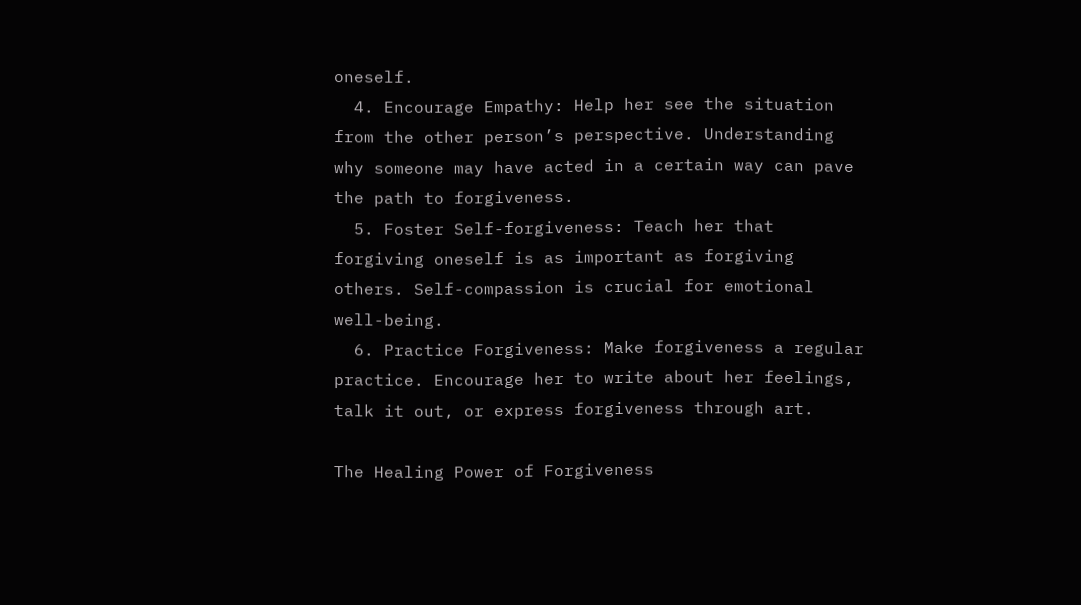oneself.
  4. Encourage Empathy: Help her see the situation from the other person’s perspective. Understanding why someone may have acted in a certain way can pave the path to forgiveness.
  5. Foster Self-forgiveness: Teach her that forgiving oneself is as important as forgiving others. Self-compassion is crucial for emotional well-being.
  6. Practice Forgiveness: Make forgiveness a regular practice. Encourage her to write about her feelings, talk it out, or express forgiveness through art.

The Healing Power of Forgiveness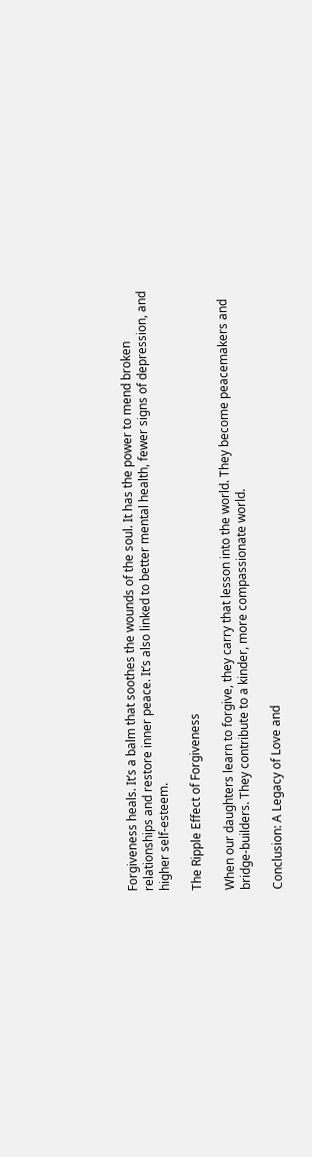Forgiveness heals. It’s a balm that soothes the wounds of the soul. It has the power to mend broken relationships and restore inner peace. It’s also linked to better mental health, fewer signs of depression, and higher self-esteem.

The Ripple Effect of Forgiveness

When our daughters learn to forgive, they carry that lesson into the world. They become peacemakers and bridge-builders. They contribute to a kinder, more compassionate world.

Conclusion: A Legacy of Love and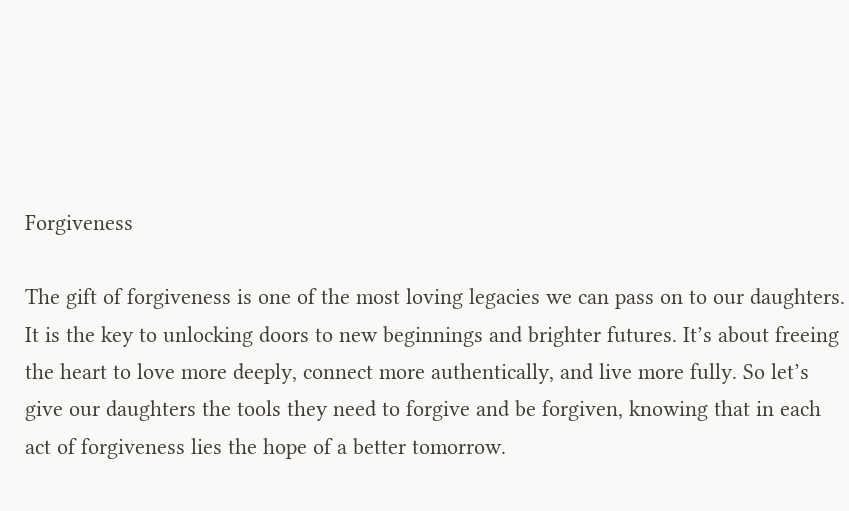Forgiveness

The gift of forgiveness is one of the most loving legacies we can pass on to our daughters. It is the key to unlocking doors to new beginnings and brighter futures. It’s about freeing the heart to love more deeply, connect more authentically, and live more fully. So let’s give our daughters the tools they need to forgive and be forgiven, knowing that in each act of forgiveness lies the hope of a better tomorrow.